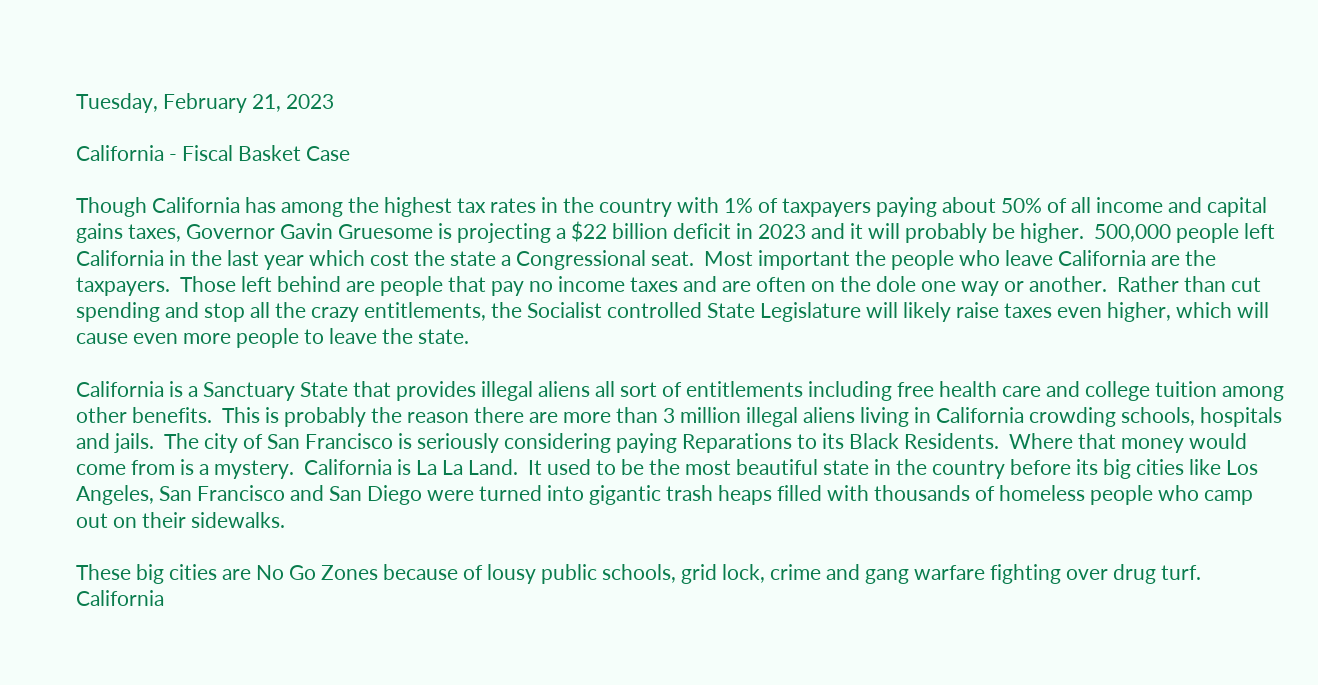Tuesday, February 21, 2023

California - Fiscal Basket Case

Though California has among the highest tax rates in the country with 1% of taxpayers paying about 50% of all income and capital gains taxes, Governor Gavin Gruesome is projecting a $22 billion deficit in 2023 and it will probably be higher.  500,000 people left California in the last year which cost the state a Congressional seat.  Most important the people who leave California are the taxpayers.  Those left behind are people that pay no income taxes and are often on the dole one way or another.  Rather than cut spending and stop all the crazy entitlements, the Socialist controlled State Legislature will likely raise taxes even higher, which will cause even more people to leave the state.

California is a Sanctuary State that provides illegal aliens all sort of entitlements including free health care and college tuition among other benefits.  This is probably the reason there are more than 3 million illegal aliens living in California crowding schools, hospitals and jails.  The city of San Francisco is seriously considering paying Reparations to its Black Residents.  Where that money would come from is a mystery.  California is La La Land.  It used to be the most beautiful state in the country before its big cities like Los Angeles, San Francisco and San Diego were turned into gigantic trash heaps filled with thousands of homeless people who camp out on their sidewalks.

These big cities are No Go Zones because of lousy public schools, grid lock, crime and gang warfare fighting over drug turf.  California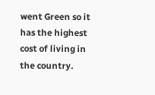went Green so it has the highest cost of living in the country.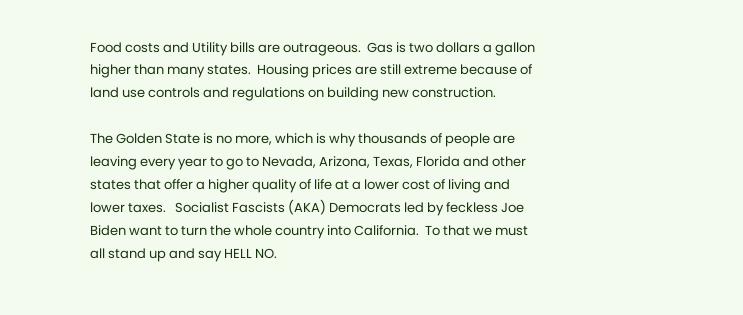Food costs and Utility bills are outrageous.  Gas is two dollars a gallon higher than many states.  Housing prices are still extreme because of land use controls and regulations on building new construction.

The Golden State is no more, which is why thousands of people are leaving every year to go to Nevada, Arizona, Texas, Florida and other states that offer a higher quality of life at a lower cost of living and lower taxes.   Socialist Fascists (AKA) Democrats led by feckless Joe Biden want to turn the whole country into California.  To that we must all stand up and say HELL NO.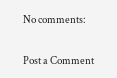No comments:

Post a Comment